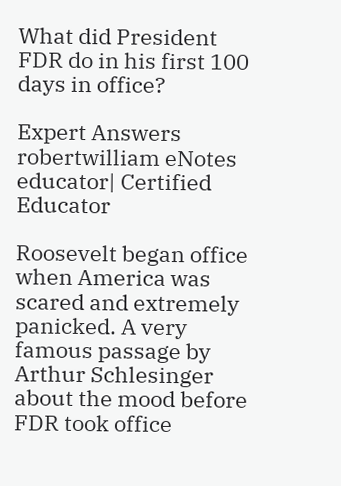What did President FDR do in his first 100 days in office?

Expert Answers
robertwilliam eNotes educator| Certified Educator

Roosevelt began office when America was scared and extremely panicked. A very famous passage by Arthur Schlesinger about the mood before FDR took office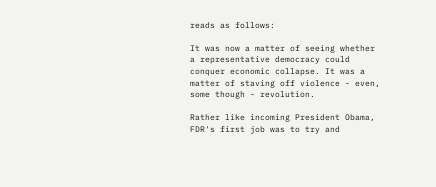reads as follows:

It was now a matter of seeing whether a representative democracy could conquer economic collapse. It was a matter of staving off violence - even, some though - revolution.

Rather like incoming President Obama, FDR's first job was to try and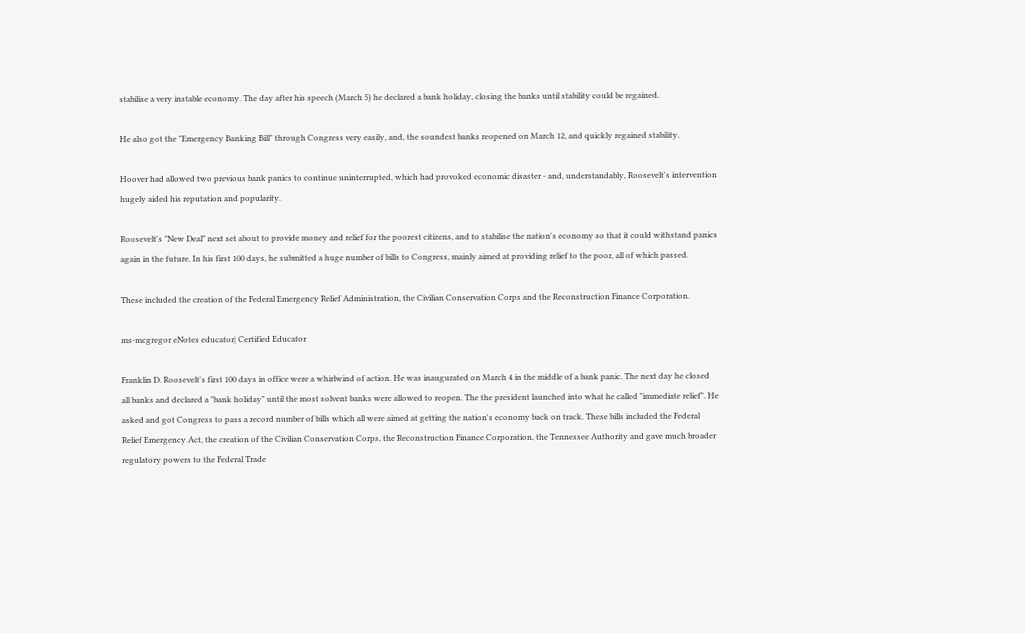stabilise a very instable economy. The day after his speech (March 5) he declared a bank holiday, closing the banks until stability could be regained.

He also got the "Emergency Banking Bill" through Congress very easily, and, the soundest banks reopened on March 12, and quickly regained stability.

Hoover had allowed two previous bank panics to continue uninterrupted, which had provoked economic disaster - and, understandably, Roosevelt's intervention hugely aided his reputation and popularity.

Roosevelt's "New Deal" next set about to provide money and relief for the poorest citizens, and to stabilise the nation's economy so that it could withstand panics again in the future. In his first 100 days, he submitted a huge number of bills to Congress, mainly aimed at providing relief to the poor, all of which passed.

These included the creation of the Federal Emergency Relief Administration, the Civilian Conservation Corps and the Reconstruction Finance Corporation.

ms-mcgregor eNotes educator| Certified Educator

Franklin D. Roosevelt's first 100 days in office were a whirlwind of action. He was inaugurated on March 4 in the middle of a bank panic. The next day he closed all banks and declared a "bank holiday" until the most solvent banks were allowed to reopen. The the president launched into what he called "immediate relief". He asked and got Congress to pass a record number of bills which all were aimed at getting the nation's economy back on track. These bills included the Federal Relief Emergency Act, the creation of the Civilian Conservation Corps, the Reconstruction Finance Corporation, the Tennessee Authority and gave much broader regulatory powers to the Federal Trade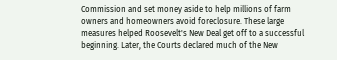Commission and set money aside to help millions of farm owners and homeowners avoid foreclosure. These large measures helped Roosevelt's New Deal get off to a successful beginning. Later, the Courts declared much of the New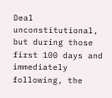Deal unconstitutional, but during those first 100 days and immediately following, the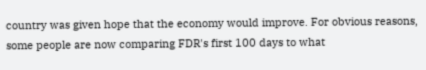country was given hope that the economy would improve. For obvious reasons, some people are now comparing FDR's first 100 days to what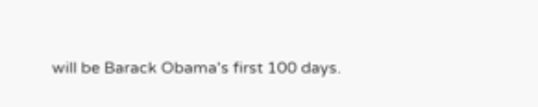will be Barack Obama's first 100 days.